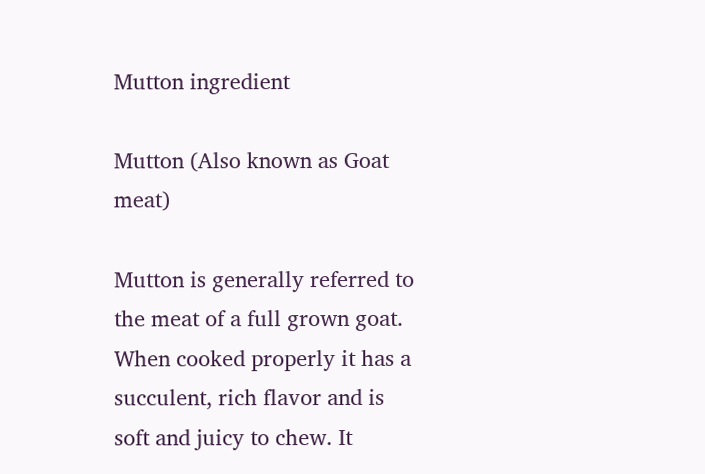Mutton ingredient

Mutton (Also known as Goat meat)

Mutton is generally referred to the meat of a full grown goat. When cooked properly it has a succulent, rich flavor and is soft and juicy to chew. It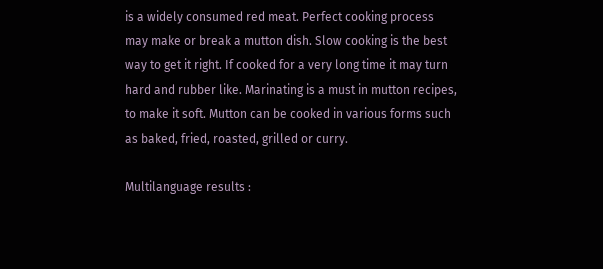is a widely consumed red meat. Perfect cooking process may make or break a mutton dish. Slow cooking is the best way to get it right. If cooked for a very long time it may turn hard and rubber like. Marinating is a must in mutton recipes, to make it soft. Mutton can be cooked in various forms such as baked, fried, roasted, grilled or curry.

Multilanguage results :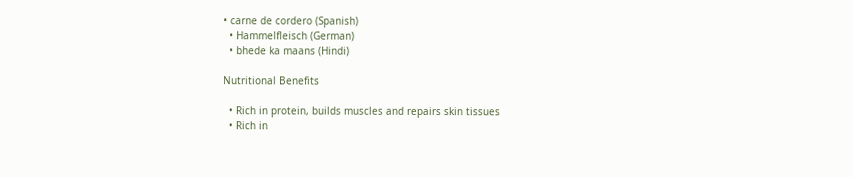• carne de cordero (Spanish)
  • Hammelfleisch (German)
  • bhede ka maans (Hindi)

Nutritional Benefits

  • Rich in protein, builds muscles and repairs skin tissues
  • Rich in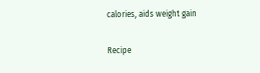calories, aids weight gain

Recipe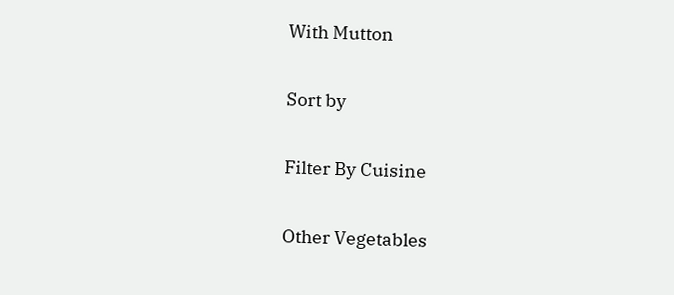With Mutton

Sort by

Filter By Cuisine

Other Vegetables